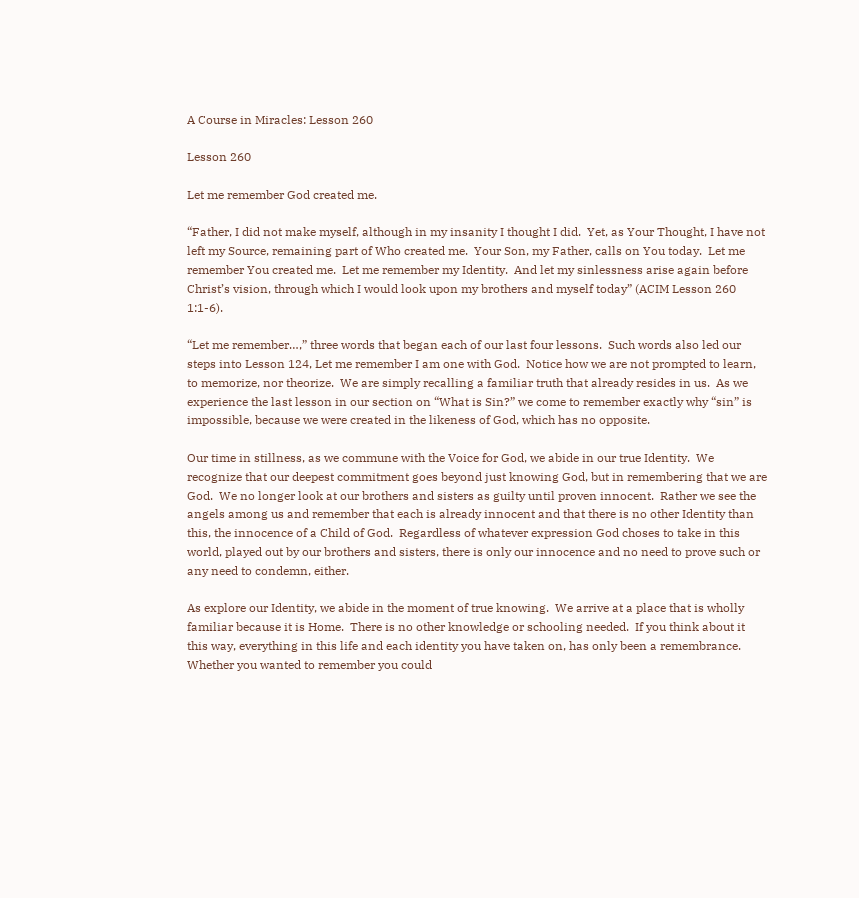A Course in Miracles: Lesson 260

Lesson 260

Let me remember God created me.

“Father, I did not make myself, although in my insanity I thought I did.  Yet, as Your Thought, I have not left my Source, remaining part of Who created me.  Your Son, my Father, calls on You today.  Let me remember You created me.  Let me remember my Identity.  And let my sinlessness arise again before Christ’s vision, through which I would look upon my brothers and myself today” (ACIM Lesson 260 1:1-6).

“Let me remember…,” three words that began each of our last four lessons.  Such words also led our steps into Lesson 124, Let me remember I am one with God.  Notice how we are not prompted to learn, to memorize, nor theorize.  We are simply recalling a familiar truth that already resides in us.  As we experience the last lesson in our section on “What is Sin?” we come to remember exactly why “sin” is impossible, because we were created in the likeness of God, which has no opposite.

Our time in stillness, as we commune with the Voice for God, we abide in our true Identity.  We recognize that our deepest commitment goes beyond just knowing God, but in remembering that we are God.  We no longer look at our brothers and sisters as guilty until proven innocent.  Rather we see the angels among us and remember that each is already innocent and that there is no other Identity than this, the innocence of a Child of God.  Regardless of whatever expression God choses to take in this world, played out by our brothers and sisters, there is only our innocence and no need to prove such or any need to condemn, either.

As explore our Identity, we abide in the moment of true knowing.  We arrive at a place that is wholly familiar because it is Home.  There is no other knowledge or schooling needed.  If you think about it this way, everything in this life and each identity you have taken on, has only been a remembrance.  Whether you wanted to remember you could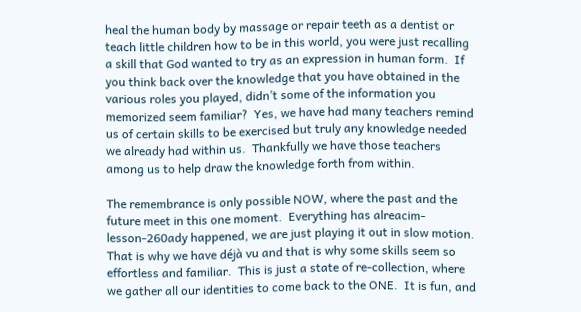heal the human body by massage or repair teeth as a dentist or teach little children how to be in this world, you were just recalling a skill that God wanted to try as an expression in human form.  If you think back over the knowledge that you have obtained in the various roles you played, didn’t some of the information you memorized seem familiar?  Yes, we have had many teachers remind us of certain skills to be exercised but truly any knowledge needed we already had within us.  Thankfully we have those teachers among us to help draw the knowledge forth from within.

The remembrance is only possible NOW, where the past and the future meet in this one moment.  Everything has alreacim-lesson-260ady happened, we are just playing it out in slow motion.  That is why we have déjà vu and that is why some skills seem so effortless and familiar.  This is just a state of re-collection, where we gather all our identities to come back to the ONE.  It is fun, and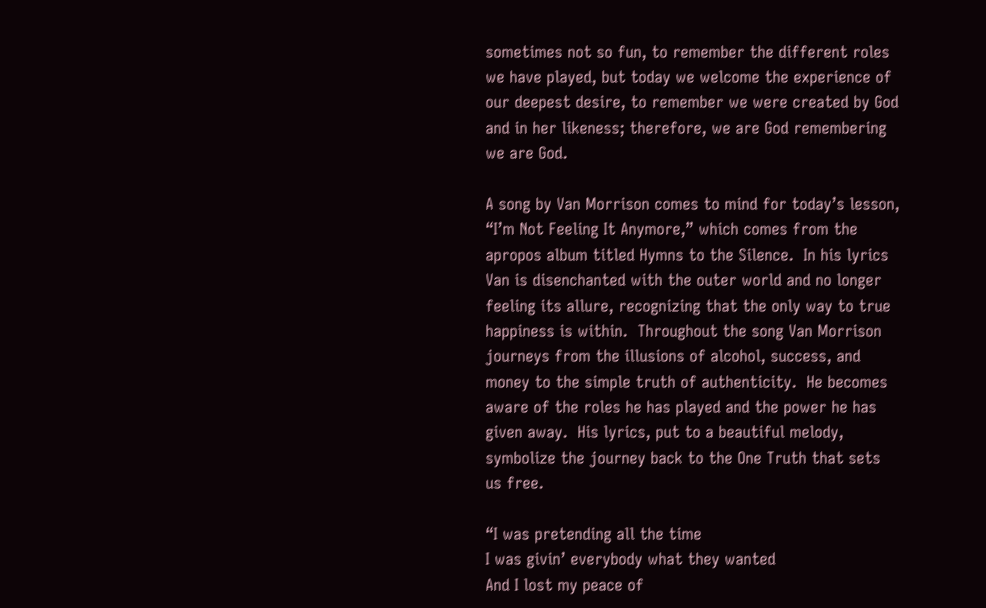sometimes not so fun, to remember the different roles we have played, but today we welcome the experience of our deepest desire, to remember we were created by God and in her likeness; therefore, we are God remembering we are God.

A song by Van Morrison comes to mind for today’s lesson, “I’m Not Feeling It Anymore,” which comes from the apropos album titled Hymns to the Silence.  In his lyrics Van is disenchanted with the outer world and no longer feeling its allure, recognizing that the only way to true happiness is within.  Throughout the song Van Morrison journeys from the illusions of alcohol, success, and money to the simple truth of authenticity.  He becomes aware of the roles he has played and the power he has given away.  His lyrics, put to a beautiful melody, symbolize the journey back to the One Truth that sets us free.

“I was pretending all the time
I was givin’ everybody what they wanted
And I lost my peace of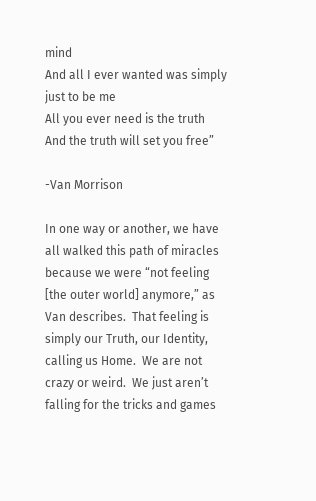mind
And all I ever wanted was simply just to be me
All you ever need is the truth
And the truth will set you free”

-Van Morrison

In one way or another, we have all walked this path of miracles because we were “not feeling [the outer world] anymore,” as Van describes.  That feeling is simply our Truth, our Identity, calling us Home.  We are not crazy or weird.  We just aren’t
falling for the tricks and games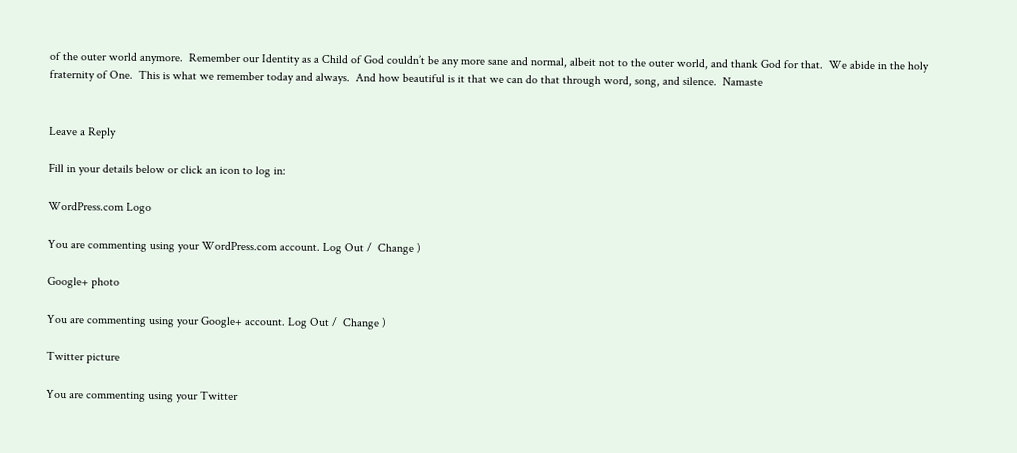of the outer world anymore.  Remember our Identity as a Child of God couldn’t be any more sane and normal, albeit not to the outer world, and thank God for that.  We abide in the holy fraternity of One.  This is what we remember today and always.  And how beautiful is it that we can do that through word, song, and silence.  Namaste


Leave a Reply

Fill in your details below or click an icon to log in:

WordPress.com Logo

You are commenting using your WordPress.com account. Log Out /  Change )

Google+ photo

You are commenting using your Google+ account. Log Out /  Change )

Twitter picture

You are commenting using your Twitter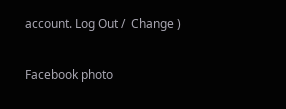account. Log Out /  Change )

Facebook photo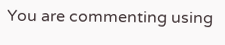You are commenting using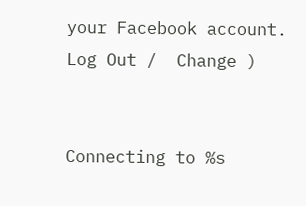your Facebook account. Log Out /  Change )


Connecting to %s